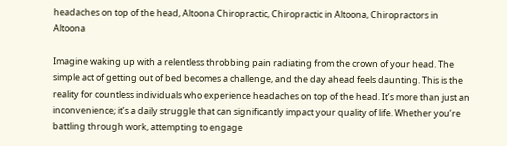headaches on top of the head, Altoona Chiropractic, Chiropractic in Altoona, Chiropractors in Altoona

Imagine waking up with a relentless throbbing pain radiating from the crown of your head. The simple act of getting out of bed becomes a challenge, and the day ahead feels daunting. This is the reality for countless individuals who experience headaches on top of the head. It’s more than just an inconvenience; it’s a daily struggle that can significantly impact your quality of life. Whether you’re battling through work, attempting to engage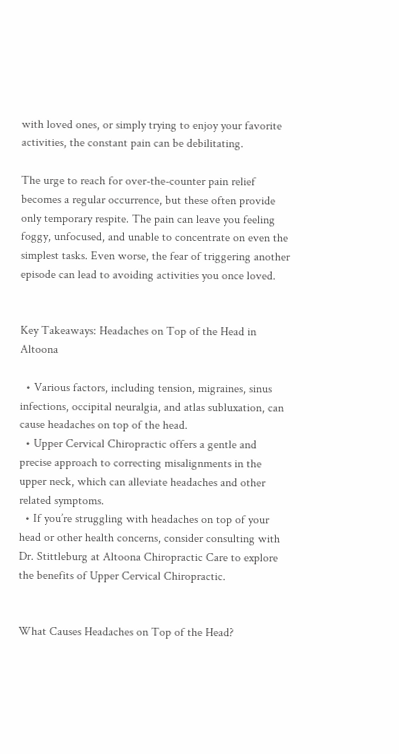with loved ones, or simply trying to enjoy your favorite activities, the constant pain can be debilitating.

The urge to reach for over-the-counter pain relief becomes a regular occurrence, but these often provide only temporary respite. The pain can leave you feeling foggy, unfocused, and unable to concentrate on even the simplest tasks. Even worse, the fear of triggering another episode can lead to avoiding activities you once loved.


Key Takeaways: Headaches on Top of the Head in Altoona

  • Various factors, including tension, migraines, sinus infections, occipital neuralgia, and atlas subluxation, can cause headaches on top of the head.
  • Upper Cervical Chiropractic offers a gentle and precise approach to correcting misalignments in the upper neck, which can alleviate headaches and other related symptoms.
  • If you’re struggling with headaches on top of your head or other health concerns, consider consulting with Dr. Stittleburg at Altoona Chiropractic Care to explore the benefits of Upper Cervical Chiropractic.


What Causes Headaches on Top of the Head?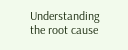Understanding the root cause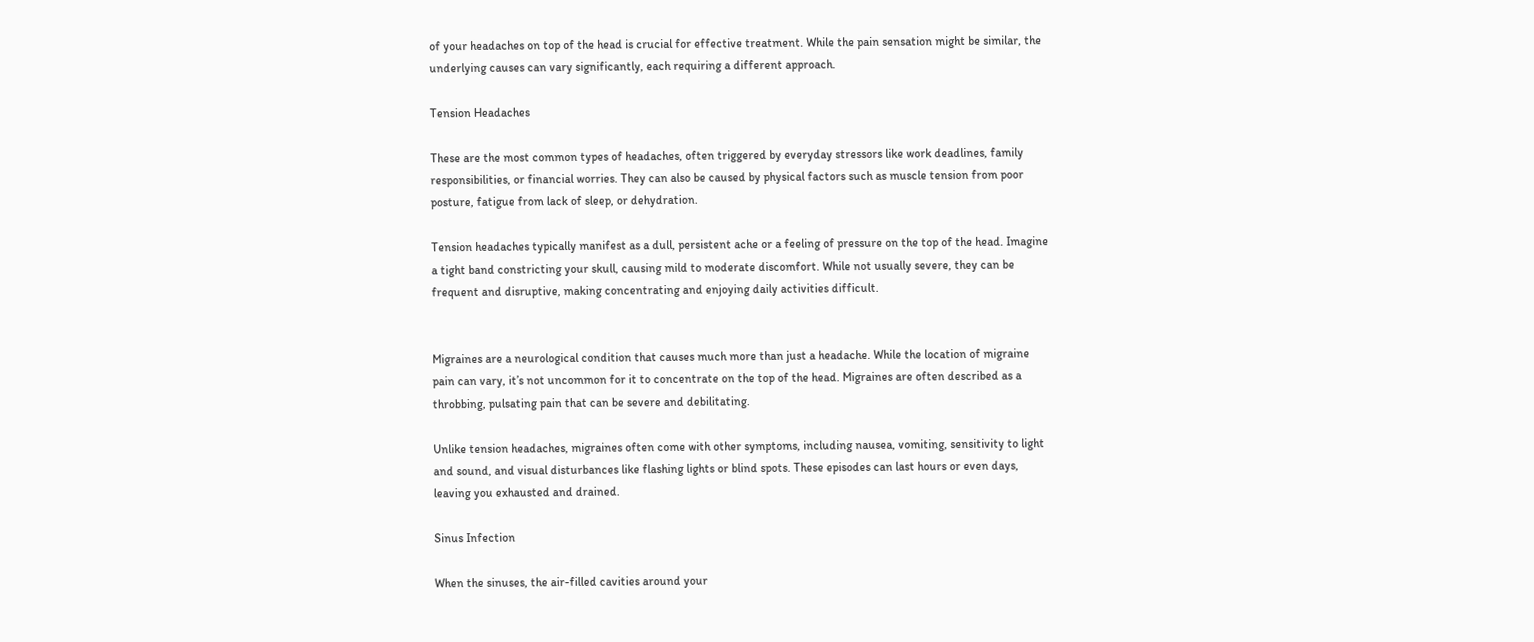of your headaches on top of the head is crucial for effective treatment. While the pain sensation might be similar, the underlying causes can vary significantly, each requiring a different approach.

Tension Headaches

These are the most common types of headaches, often triggered by everyday stressors like work deadlines, family responsibilities, or financial worries. They can also be caused by physical factors such as muscle tension from poor posture, fatigue from lack of sleep, or dehydration.

Tension headaches typically manifest as a dull, persistent ache or a feeling of pressure on the top of the head. Imagine a tight band constricting your skull, causing mild to moderate discomfort. While not usually severe, they can be frequent and disruptive, making concentrating and enjoying daily activities difficult.


Migraines are a neurological condition that causes much more than just a headache. While the location of migraine pain can vary, it’s not uncommon for it to concentrate on the top of the head. Migraines are often described as a throbbing, pulsating pain that can be severe and debilitating.

Unlike tension headaches, migraines often come with other symptoms, including nausea, vomiting, sensitivity to light and sound, and visual disturbances like flashing lights or blind spots. These episodes can last hours or even days, leaving you exhausted and drained.

Sinus Infection

When the sinuses, the air-filled cavities around your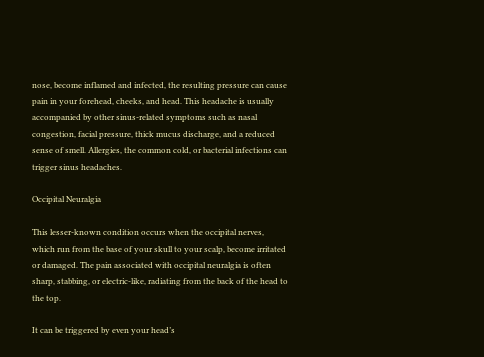nose, become inflamed and infected, the resulting pressure can cause pain in your forehead, cheeks, and head. This headache is usually accompanied by other sinus-related symptoms such as nasal congestion, facial pressure, thick mucus discharge, and a reduced sense of smell. Allergies, the common cold, or bacterial infections can trigger sinus headaches.

Occipital Neuralgia

This lesser-known condition occurs when the occipital nerves, which run from the base of your skull to your scalp, become irritated or damaged. The pain associated with occipital neuralgia is often sharp, stabbing, or electric-like, radiating from the back of the head to the top.

It can be triggered by even your head’s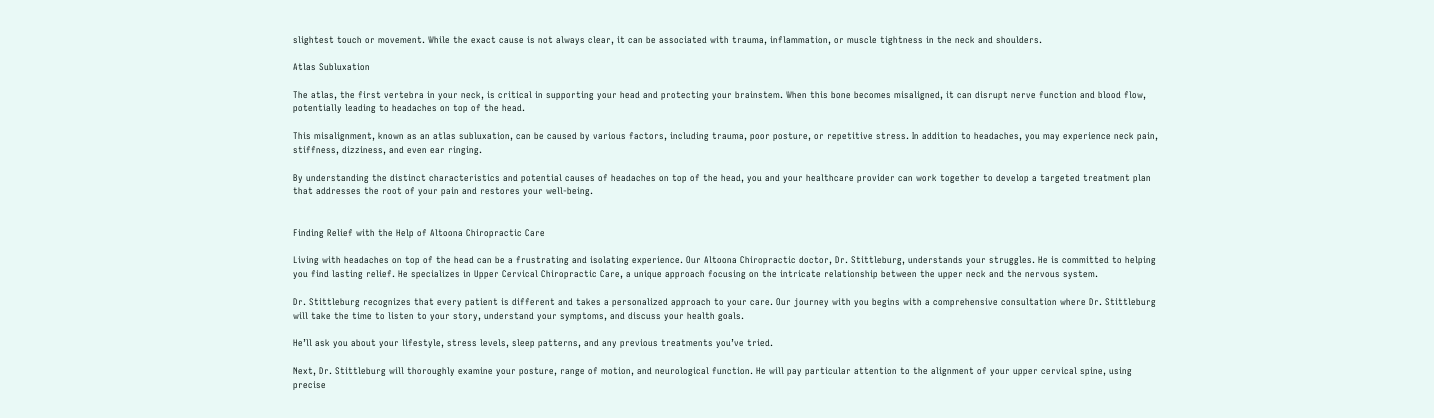slightest touch or movement. While the exact cause is not always clear, it can be associated with trauma, inflammation, or muscle tightness in the neck and shoulders.

Atlas Subluxation

The atlas, the first vertebra in your neck, is critical in supporting your head and protecting your brainstem. When this bone becomes misaligned, it can disrupt nerve function and blood flow, potentially leading to headaches on top of the head.

This misalignment, known as an atlas subluxation, can be caused by various factors, including trauma, poor posture, or repetitive stress. In addition to headaches, you may experience neck pain, stiffness, dizziness, and even ear ringing.

By understanding the distinct characteristics and potential causes of headaches on top of the head, you and your healthcare provider can work together to develop a targeted treatment plan that addresses the root of your pain and restores your well-being.


Finding Relief with the Help of Altoona Chiropractic Care

Living with headaches on top of the head can be a frustrating and isolating experience. Our Altoona Chiropractic doctor, Dr. Stittleburg, understands your struggles. He is committed to helping you find lasting relief. He specializes in Upper Cervical Chiropractic Care, a unique approach focusing on the intricate relationship between the upper neck and the nervous system.

Dr. Stittleburg recognizes that every patient is different and takes a personalized approach to your care. Our journey with you begins with a comprehensive consultation where Dr. Stittleburg will take the time to listen to your story, understand your symptoms, and discuss your health goals.

He’ll ask you about your lifestyle, stress levels, sleep patterns, and any previous treatments you’ve tried.

Next, Dr. Stittleburg will thoroughly examine your posture, range of motion, and neurological function. He will pay particular attention to the alignment of your upper cervical spine, using precise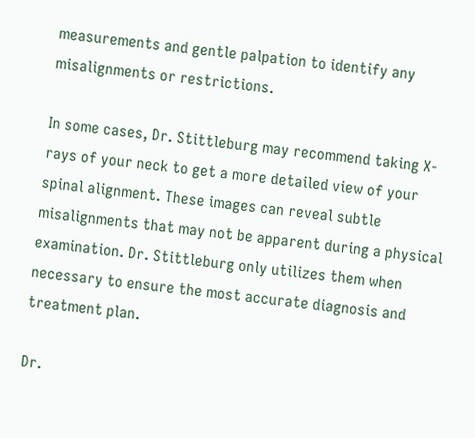measurements and gentle palpation to identify any misalignments or restrictions.

In some cases, Dr. Stittleburg may recommend taking X-rays of your neck to get a more detailed view of your spinal alignment. These images can reveal subtle misalignments that may not be apparent during a physical examination. Dr. Stittleburg only utilizes them when necessary to ensure the most accurate diagnosis and treatment plan.

Dr.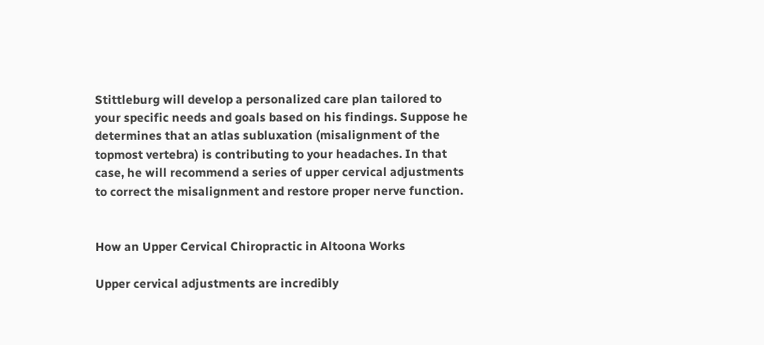Stittleburg will develop a personalized care plan tailored to your specific needs and goals based on his findings. Suppose he determines that an atlas subluxation (misalignment of the topmost vertebra) is contributing to your headaches. In that case, he will recommend a series of upper cervical adjustments to correct the misalignment and restore proper nerve function.


How an Upper Cervical Chiropractic in Altoona Works

Upper cervical adjustments are incredibly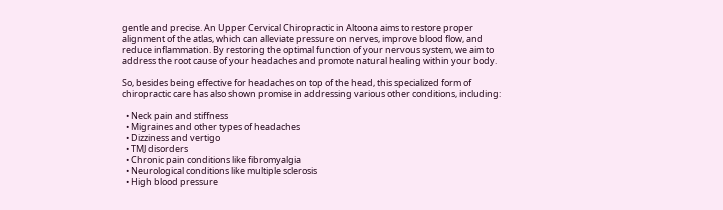gentle and precise. An Upper Cervical Chiropractic in Altoona aims to restore proper alignment of the atlas, which can alleviate pressure on nerves, improve blood flow, and reduce inflammation. By restoring the optimal function of your nervous system, we aim to address the root cause of your headaches and promote natural healing within your body.

So, besides being effective for headaches on top of the head, this specialized form of chiropractic care has also shown promise in addressing various other conditions, including:

  • Neck pain and stiffness
  • Migraines and other types of headaches
  • Dizziness and vertigo
  • TMJ disorders
  • Chronic pain conditions like fibromyalgia
  • Neurological conditions like multiple sclerosis
  • High blood pressure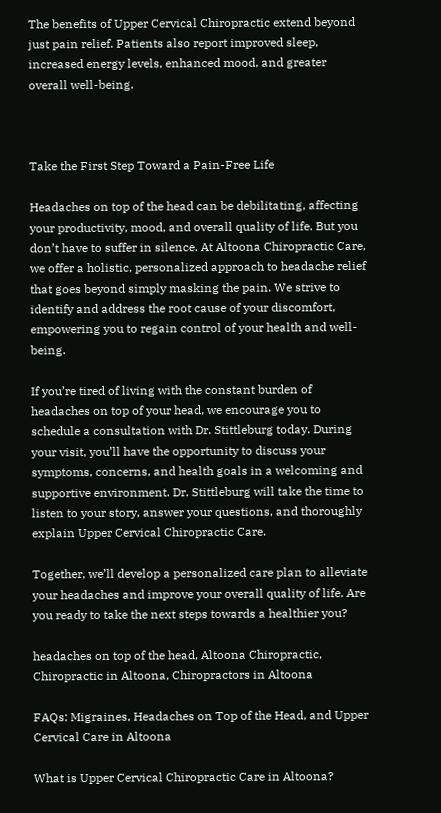The benefits of Upper Cervical Chiropractic extend beyond just pain relief. Patients also report improved sleep, increased energy levels, enhanced mood, and greater overall well-being.



Take the First Step Toward a Pain-Free Life

Headaches on top of the head can be debilitating, affecting your productivity, mood, and overall quality of life. But you don’t have to suffer in silence. At Altoona Chiropractic Care, we offer a holistic, personalized approach to headache relief that goes beyond simply masking the pain. We strive to identify and address the root cause of your discomfort, empowering you to regain control of your health and well-being.

If you’re tired of living with the constant burden of headaches on top of your head, we encourage you to schedule a consultation with Dr. Stittleburg today. During your visit, you’ll have the opportunity to discuss your symptoms, concerns, and health goals in a welcoming and supportive environment. Dr. Stittleburg will take the time to listen to your story, answer your questions, and thoroughly explain Upper Cervical Chiropractic Care.

Together, we’ll develop a personalized care plan to alleviate your headaches and improve your overall quality of life. Are you ready to take the next steps towards a healthier you?

headaches on top of the head, Altoona Chiropractic, Chiropractic in Altoona, Chiropractors in Altoona

FAQs: Migraines, Headaches on Top of the Head, and Upper Cervical Care in Altoona

What is Upper Cervical Chiropractic Care in Altoona?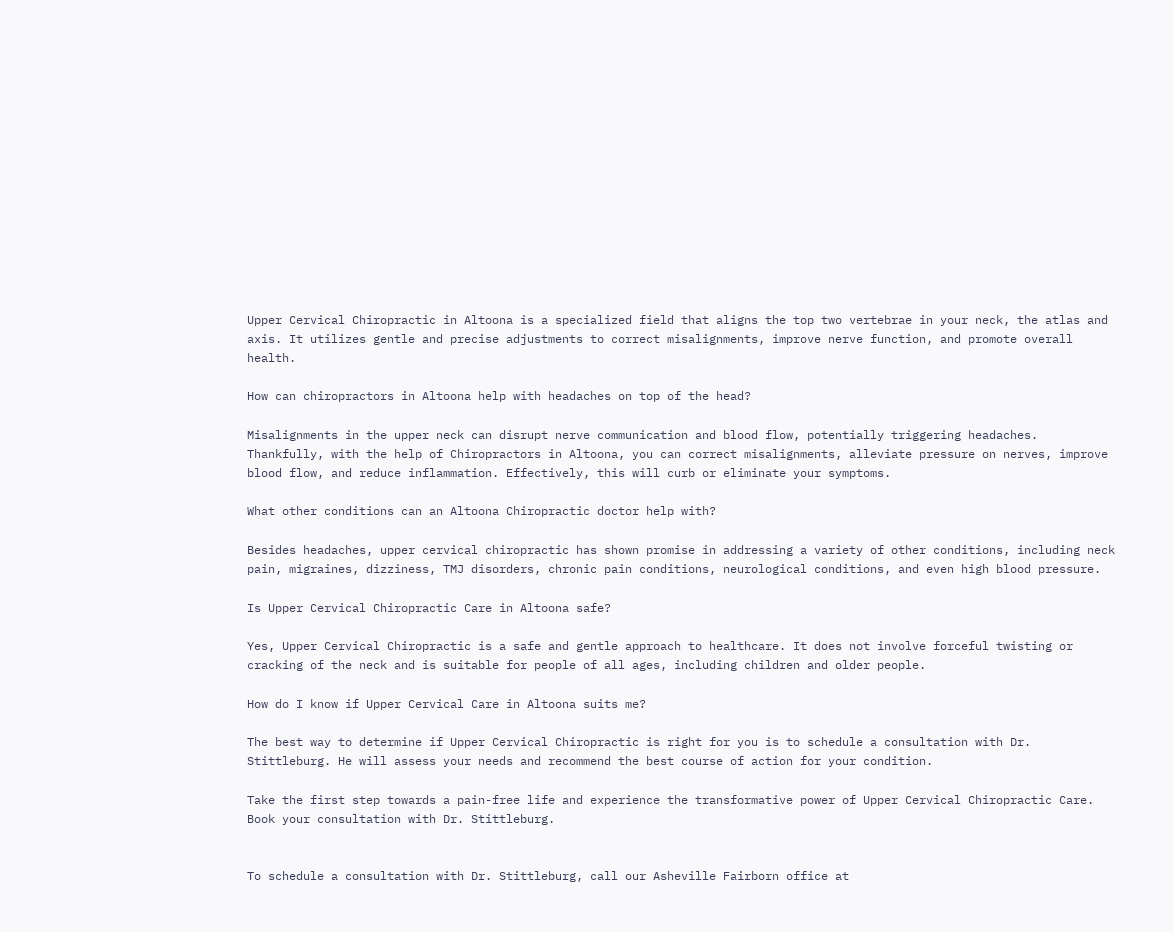Upper Cervical Chiropractic in Altoona is a specialized field that aligns the top two vertebrae in your neck, the atlas and axis. It utilizes gentle and precise adjustments to correct misalignments, improve nerve function, and promote overall health.

How can chiropractors in Altoona help with headaches on top of the head?

Misalignments in the upper neck can disrupt nerve communication and blood flow, potentially triggering headaches. Thankfully, with the help of Chiropractors in Altoona, you can correct misalignments, alleviate pressure on nerves, improve blood flow, and reduce inflammation. Effectively, this will curb or eliminate your symptoms.

What other conditions can an Altoona Chiropractic doctor help with?

Besides headaches, upper cervical chiropractic has shown promise in addressing a variety of other conditions, including neck pain, migraines, dizziness, TMJ disorders, chronic pain conditions, neurological conditions, and even high blood pressure.

Is Upper Cervical Chiropractic Care in Altoona safe?

Yes, Upper Cervical Chiropractic is a safe and gentle approach to healthcare. It does not involve forceful twisting or cracking of the neck and is suitable for people of all ages, including children and older people.

How do I know if Upper Cervical Care in Altoona suits me?

The best way to determine if Upper Cervical Chiropractic is right for you is to schedule a consultation with Dr. Stittleburg. He will assess your needs and recommend the best course of action for your condition.

Take the first step towards a pain-free life and experience the transformative power of Upper Cervical Chiropractic Care. Book your consultation with Dr. Stittleburg.


To schedule a consultation with Dr. Stittleburg, call our Asheville Fairborn office at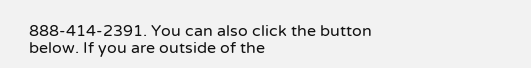888-414-2391. You can also click the button below. If you are outside of the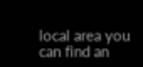local area you can find an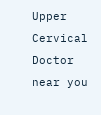Upper Cervical Doctor near you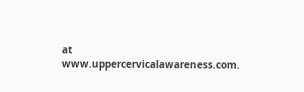at www.uppercervicalawareness.com.